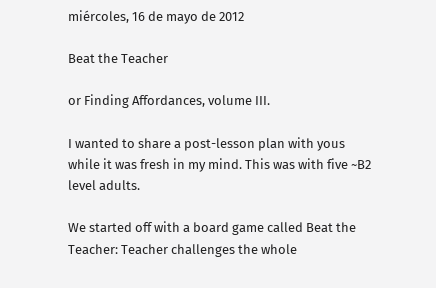miércoles, 16 de mayo de 2012

Beat the Teacher

or Finding Affordances, volume III.

I wanted to share a post-lesson plan with yous while it was fresh in my mind. This was with five ~B2 level adults.

We started off with a board game called Beat the Teacher: Teacher challenges the whole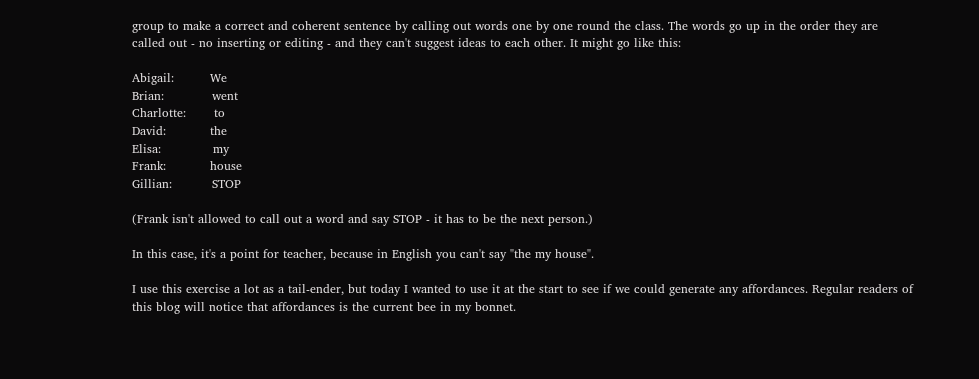group to make a correct and coherent sentence by calling out words one by one round the class. The words go up in the order they are called out - no inserting or editing - and they can't suggest ideas to each other. It might go like this:

Abigail:         We
Brian:            went
Charlotte:       to
David:           the
Elisa:             my
Frank:           house
Gillian:          STOP

(Frank isn't allowed to call out a word and say STOP - it has to be the next person.)

In this case, it's a point for teacher, because in English you can't say "the my house".

I use this exercise a lot as a tail-ender, but today I wanted to use it at the start to see if we could generate any affordances. Regular readers of this blog will notice that affordances is the current bee in my bonnet.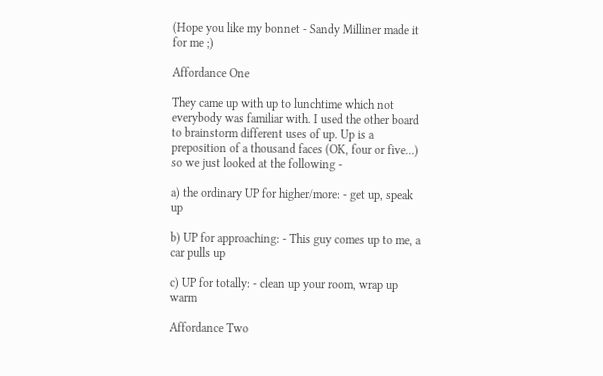(Hope you like my bonnet - Sandy Milliner made it for me ;)

Affordance One

They came up with up to lunchtime which not everybody was familiar with. I used the other board to brainstorm different uses of up. Up is a preposition of a thousand faces (OK, four or five...) so we just looked at the following -

a) the ordinary UP for higher/more: - get up, speak up

b) UP for approaching: - This guy comes up to me, a car pulls up

c) UP for totally: - clean up your room, wrap up warm

Affordance Two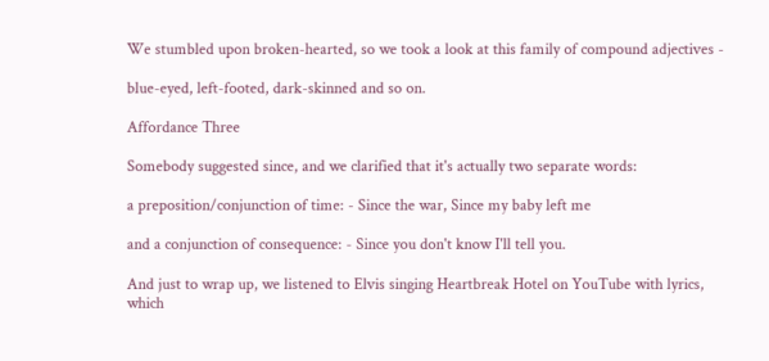We stumbled upon broken-hearted, so we took a look at this family of compound adjectives -

blue-eyed, left-footed, dark-skinned and so on.

Affordance Three

Somebody suggested since, and we clarified that it's actually two separate words:

a preposition/conjunction of time: - Since the war, Since my baby left me

and a conjunction of consequence: - Since you don't know I'll tell you.

And just to wrap up, we listened to Elvis singing Heartbreak Hotel on YouTube with lyrics, which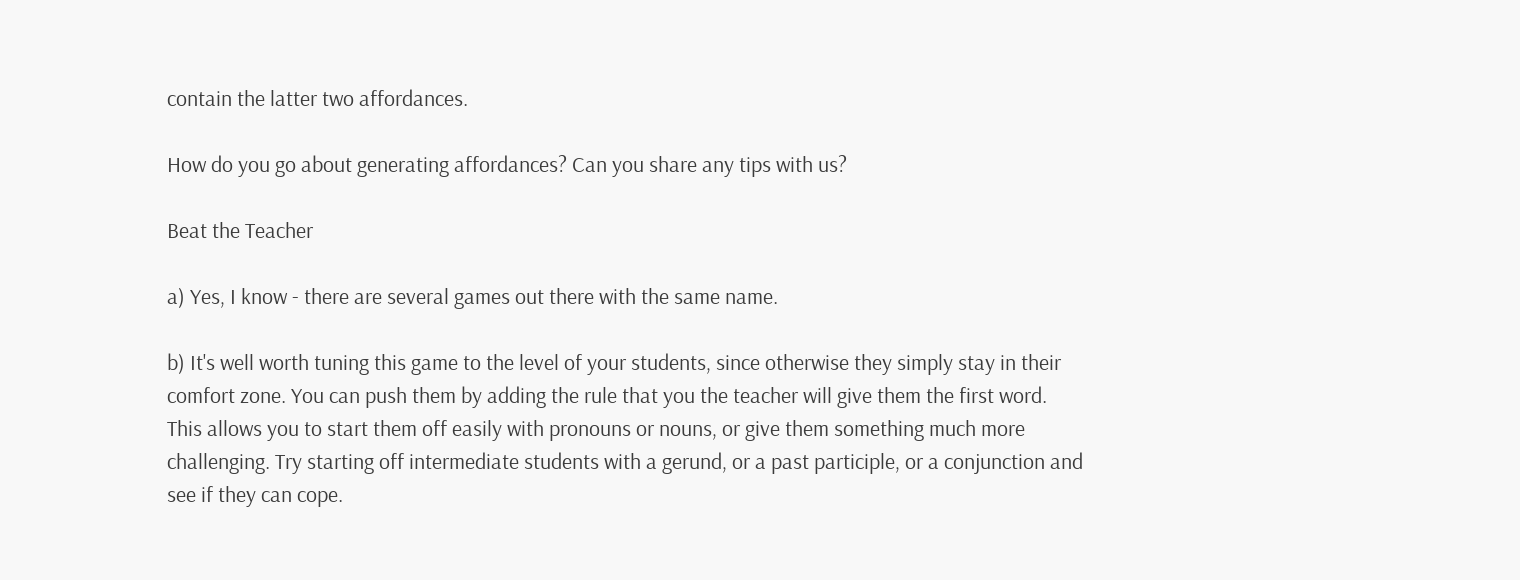contain the latter two affordances.

How do you go about generating affordances? Can you share any tips with us?

Beat the Teacher

a) Yes, I know - there are several games out there with the same name.

b) It's well worth tuning this game to the level of your students, since otherwise they simply stay in their comfort zone. You can push them by adding the rule that you the teacher will give them the first word. This allows you to start them off easily with pronouns or nouns, or give them something much more challenging. Try starting off intermediate students with a gerund, or a past participle, or a conjunction and see if they can cope.